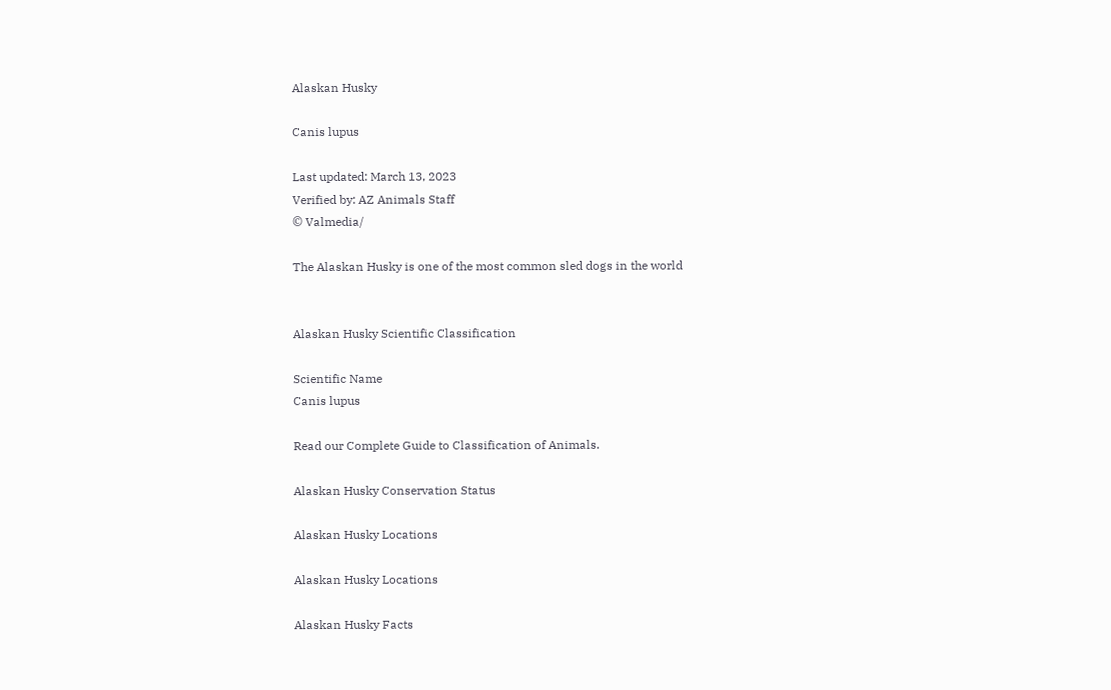Alaskan Husky

Canis lupus

Last updated: March 13, 2023
Verified by: AZ Animals Staff
© Valmedia/

The Alaskan Husky is one of the most common sled dogs in the world


Alaskan Husky Scientific Classification

Scientific Name
Canis lupus

Read our Complete Guide to Classification of Animals.

Alaskan Husky Conservation Status

Alaskan Husky Locations

Alaskan Husky Locations

Alaskan Husky Facts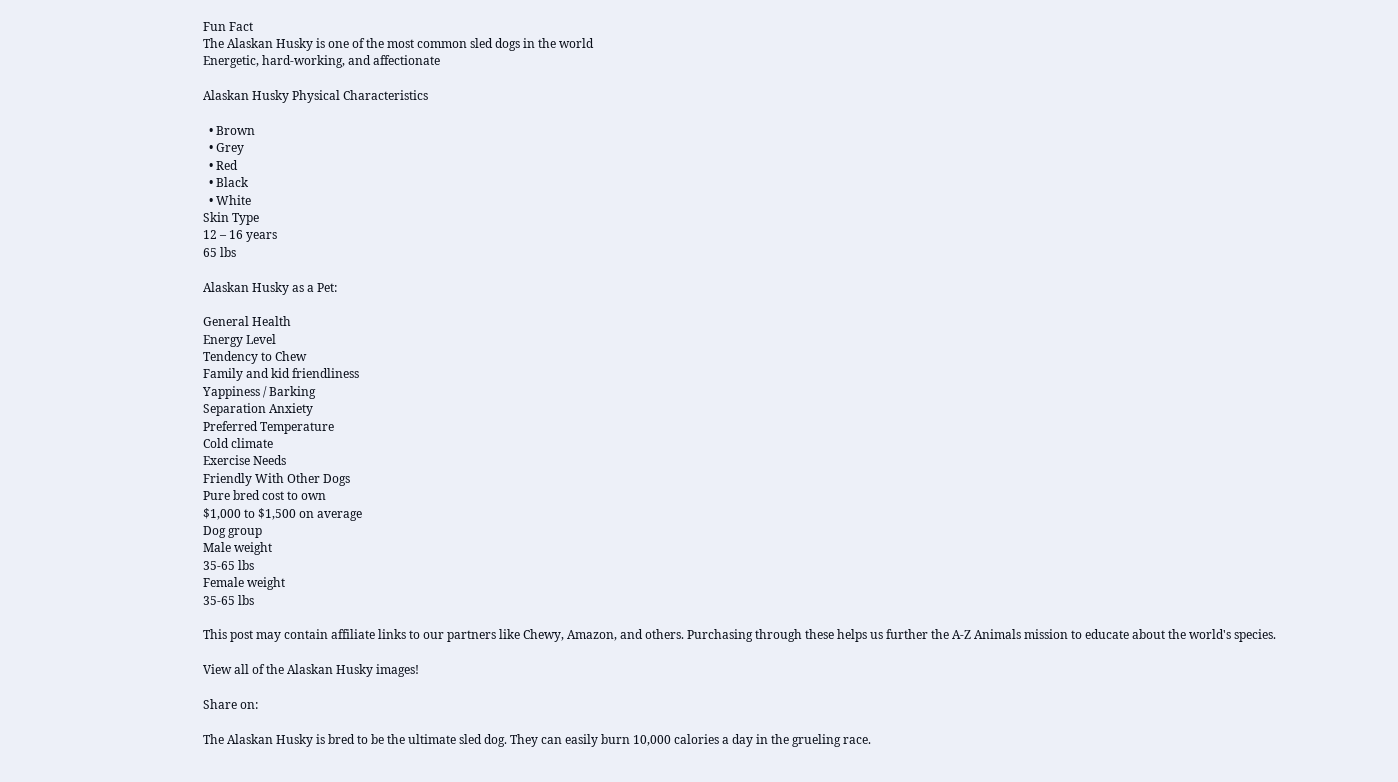Fun Fact
The Alaskan Husky is one of the most common sled dogs in the world
Energetic, hard-working, and affectionate

Alaskan Husky Physical Characteristics

  • Brown
  • Grey
  • Red
  • Black
  • White
Skin Type
12 – 16 years
65 lbs

Alaskan Husky as a Pet:

General Health
Energy Level
Tendency to Chew
Family and kid friendliness
Yappiness / Barking
Separation Anxiety
Preferred Temperature
Cold climate
Exercise Needs
Friendly With Other Dogs
Pure bred cost to own
$1,000 to $1,500 on average
Dog group
Male weight
35-65 lbs
Female weight
35-65 lbs

This post may contain affiliate links to our partners like Chewy, Amazon, and others. Purchasing through these helps us further the A-Z Animals mission to educate about the world's species.

View all of the Alaskan Husky images!

Share on:

The Alaskan Husky is bred to be the ultimate sled dog. They can easily burn 10,000 calories a day in the grueling race.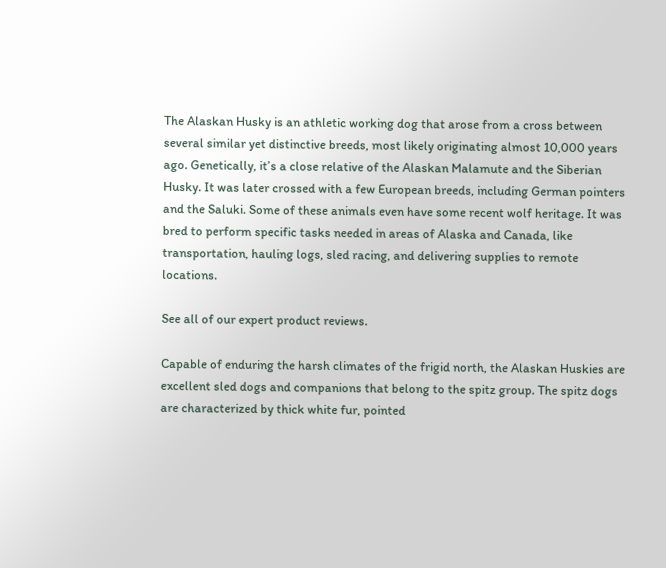The Alaskan Husky is an athletic working dog that arose from a cross between several similar yet distinctive breeds, most likely originating almost 10,000 years ago. Genetically, it’s a close relative of the Alaskan Malamute and the Siberian Husky. It was later crossed with a few European breeds, including German pointers and the Saluki. Some of these animals even have some recent wolf heritage. It was bred to perform specific tasks needed in areas of Alaska and Canada, like transportation, hauling logs, sled racing, and delivering supplies to remote locations.

See all of our expert product reviews.

Capable of enduring the harsh climates of the frigid north, the Alaskan Huskies are excellent sled dogs and companions that belong to the spitz group. The spitz dogs are characterized by thick white fur, pointed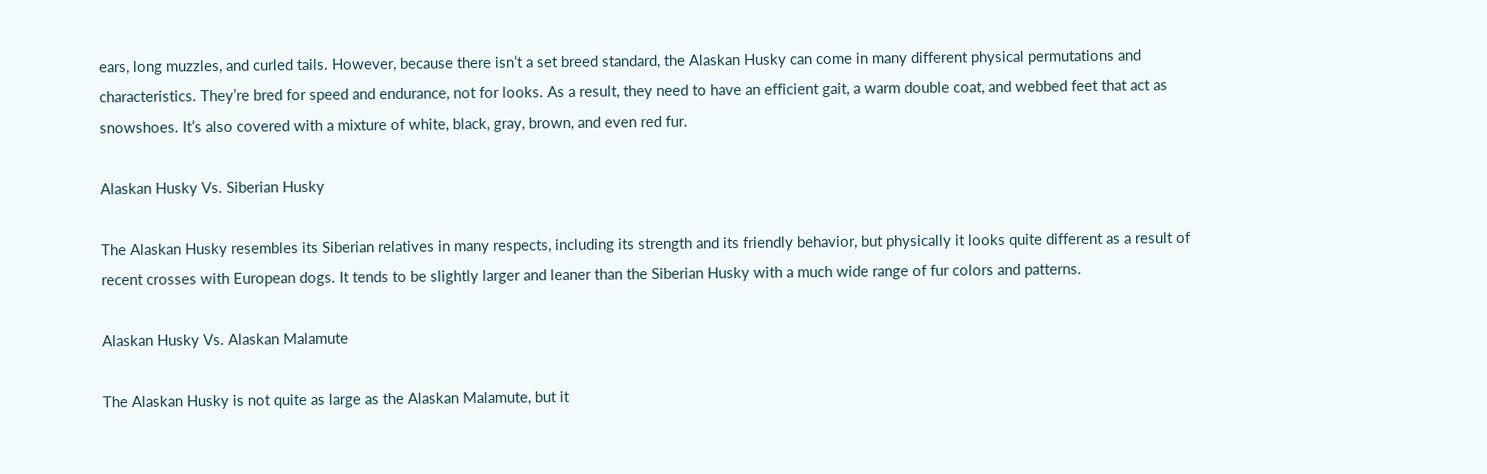ears, long muzzles, and curled tails. However, because there isn’t a set breed standard, the Alaskan Husky can come in many different physical permutations and characteristics. They’re bred for speed and endurance, not for looks. As a result, they need to have an efficient gait, a warm double coat, and webbed feet that act as snowshoes. It’s also covered with a mixture of white, black, gray, brown, and even red fur.

Alaskan Husky Vs. Siberian Husky

The Alaskan Husky resembles its Siberian relatives in many respects, including its strength and its friendly behavior, but physically it looks quite different as a result of recent crosses with European dogs. It tends to be slightly larger and leaner than the Siberian Husky with a much wide range of fur colors and patterns.

Alaskan Husky Vs. Alaskan Malamute

The Alaskan Husky is not quite as large as the Alaskan Malamute, but it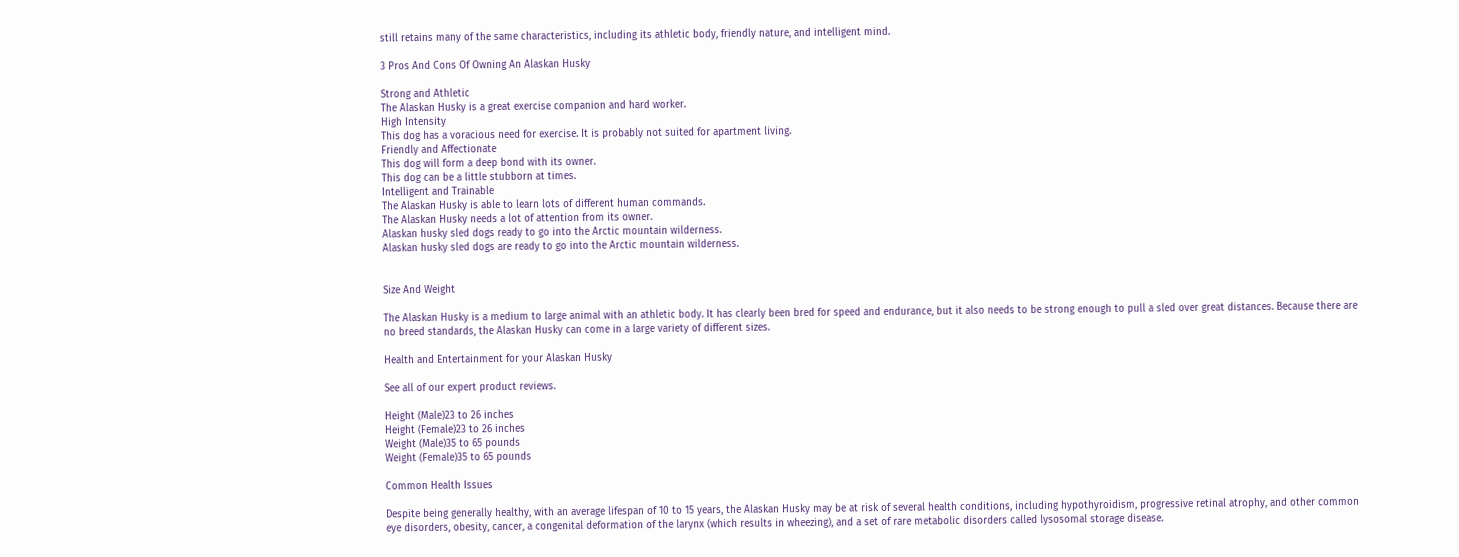still retains many of the same characteristics, including its athletic body, friendly nature, and intelligent mind.

3 Pros And Cons Of Owning An Alaskan Husky

Strong and Athletic
The Alaskan Husky is a great exercise companion and hard worker.
High Intensity
This dog has a voracious need for exercise. It is probably not suited for apartment living.
Friendly and Affectionate
This dog will form a deep bond with its owner.
This dog can be a little stubborn at times.
Intelligent and Trainable
The Alaskan Husky is able to learn lots of different human commands.
The Alaskan Husky needs a lot of attention from its owner.
Alaskan husky sled dogs ready to go into the Arctic mountain wilderness.
Alaskan husky sled dogs are ready to go into the Arctic mountain wilderness.


Size And Weight

The Alaskan Husky is a medium to large animal with an athletic body. It has clearly been bred for speed and endurance, but it also needs to be strong enough to pull a sled over great distances. Because there are no breed standards, the Alaskan Husky can come in a large variety of different sizes.

Health and Entertainment for your Alaskan Husky

See all of our expert product reviews.

Height (Male)23 to 26 inches
Height (Female)23 to 26 inches
Weight (Male)35 to 65 pounds
Weight (Female)35 to 65 pounds

Common Health Issues

Despite being generally healthy, with an average lifespan of 10 to 15 years, the Alaskan Husky may be at risk of several health conditions, including hypothyroidism, progressive retinal atrophy, and other common eye disorders, obesity, cancer, a congenital deformation of the larynx (which results in wheezing), and a set of rare metabolic disorders called lysosomal storage disease.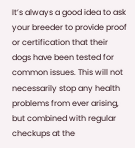It’s always a good idea to ask your breeder to provide proof or certification that their dogs have been tested for common issues. This will not necessarily stop any health problems from ever arising, but combined with regular checkups at the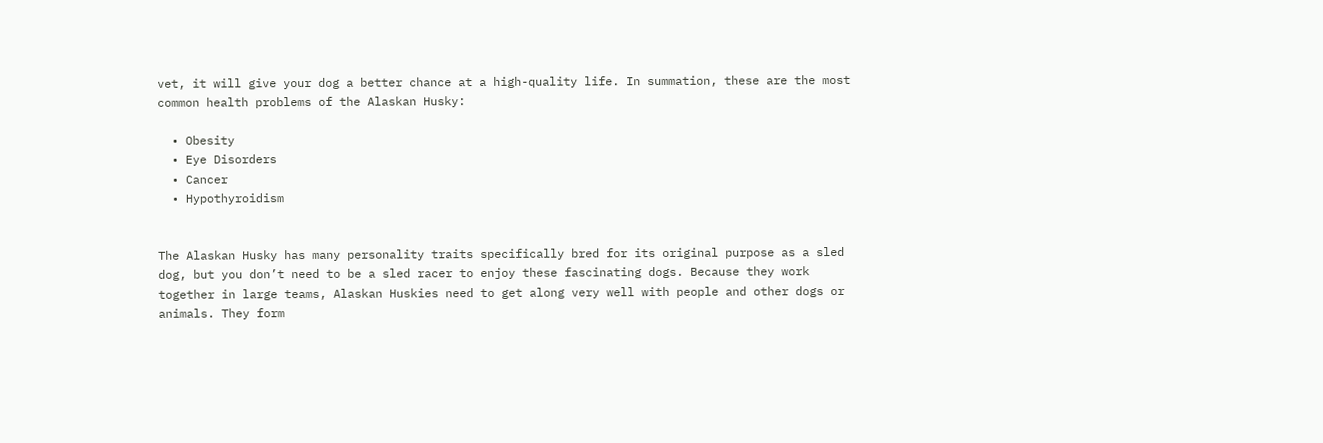vet, it will give your dog a better chance at a high-quality life. In summation, these are the most common health problems of the Alaskan Husky:

  • Obesity
  • Eye Disorders
  • Cancer
  • Hypothyroidism


The Alaskan Husky has many personality traits specifically bred for its original purpose as a sled dog, but you don’t need to be a sled racer to enjoy these fascinating dogs. Because they work together in large teams, Alaskan Huskies need to get along very well with people and other dogs or animals. They form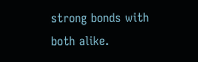strong bonds with both alike.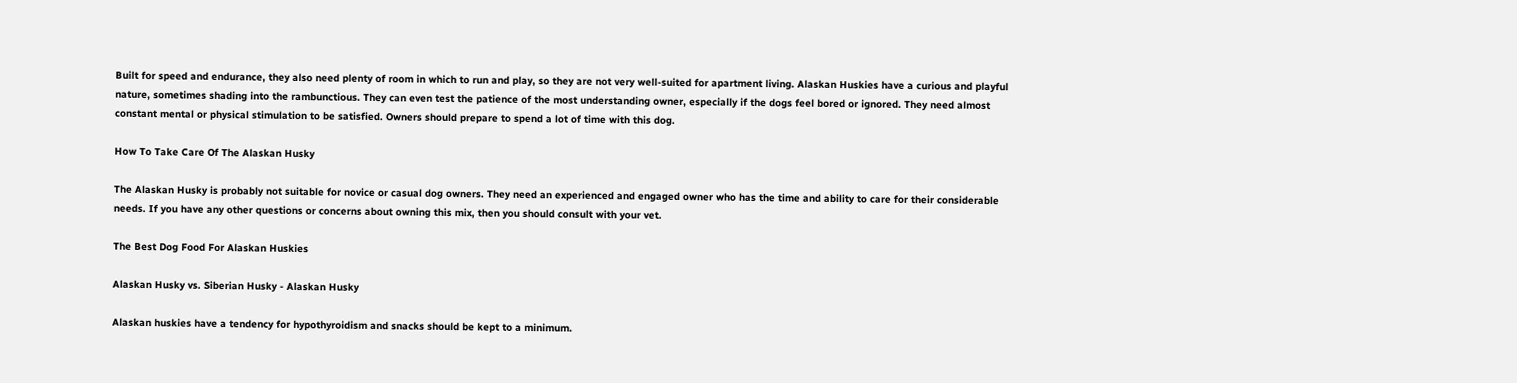Built for speed and endurance, they also need plenty of room in which to run and play, so they are not very well-suited for apartment living. Alaskan Huskies have a curious and playful nature, sometimes shading into the rambunctious. They can even test the patience of the most understanding owner, especially if the dogs feel bored or ignored. They need almost constant mental or physical stimulation to be satisfied. Owners should prepare to spend a lot of time with this dog.

How To Take Care Of The Alaskan Husky

The Alaskan Husky is probably not suitable for novice or casual dog owners. They need an experienced and engaged owner who has the time and ability to care for their considerable needs. If you have any other questions or concerns about owning this mix, then you should consult with your vet.

The Best Dog Food For Alaskan Huskies

Alaskan Husky vs. Siberian Husky - Alaskan Husky

Alaskan huskies have a tendency for hypothyroidism and snacks should be kept to a minimum.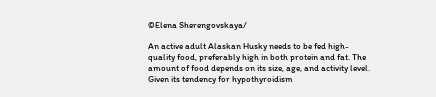©Elena Sherengovskaya/

An active adult Alaskan Husky needs to be fed high-quality food, preferably high in both protein and fat. The amount of food depends on its size, age, and activity level. Given its tendency for hypothyroidism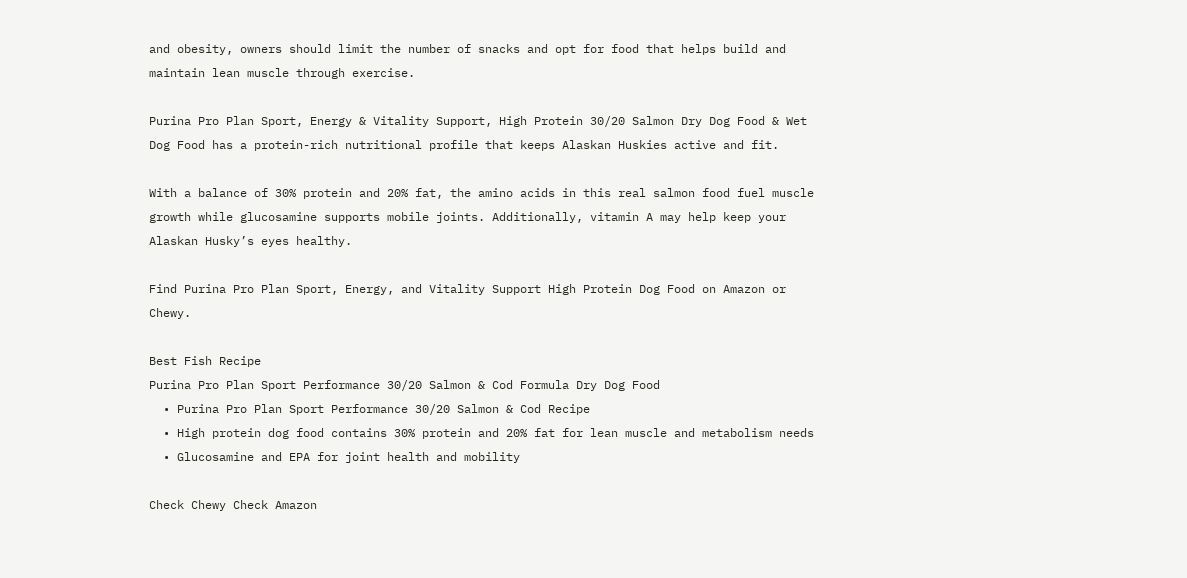and obesity, owners should limit the number of snacks and opt for food that helps build and maintain lean muscle through exercise.

Purina Pro Plan Sport, Energy & Vitality Support, High Protein 30/20 Salmon Dry Dog Food & Wet Dog Food has a protein-rich nutritional profile that keeps Alaskan Huskies active and fit.

With a balance of 30% protein and 20% fat, the amino acids in this real salmon food fuel muscle growth while glucosamine supports mobile joints. Additionally, vitamin A may help keep your Alaskan Husky’s eyes healthy.

Find Purina Pro Plan Sport, Energy, and Vitality Support High Protein Dog Food on Amazon or Chewy.

Best Fish Recipe
Purina Pro Plan Sport Performance 30/20 Salmon & Cod Formula Dry Dog Food
  • Purina Pro Plan Sport Performance 30/20 Salmon & Cod Recipe
  • High protein dog food contains 30% protein and 20% fat for lean muscle and metabolism needs
  • Glucosamine and EPA for joint health and mobility

Check Chewy Check Amazon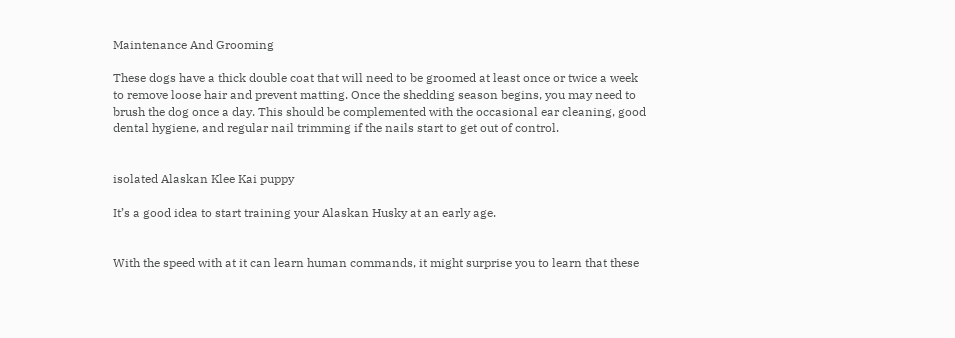Maintenance And Grooming

These dogs have a thick double coat that will need to be groomed at least once or twice a week to remove loose hair and prevent matting. Once the shedding season begins, you may need to brush the dog once a day. This should be complemented with the occasional ear cleaning, good dental hygiene, and regular nail trimming if the nails start to get out of control.


isolated Alaskan Klee Kai puppy

It’s a good idea to start training your Alaskan Husky at an early age.


With the speed with at it can learn human commands, it might surprise you to learn that these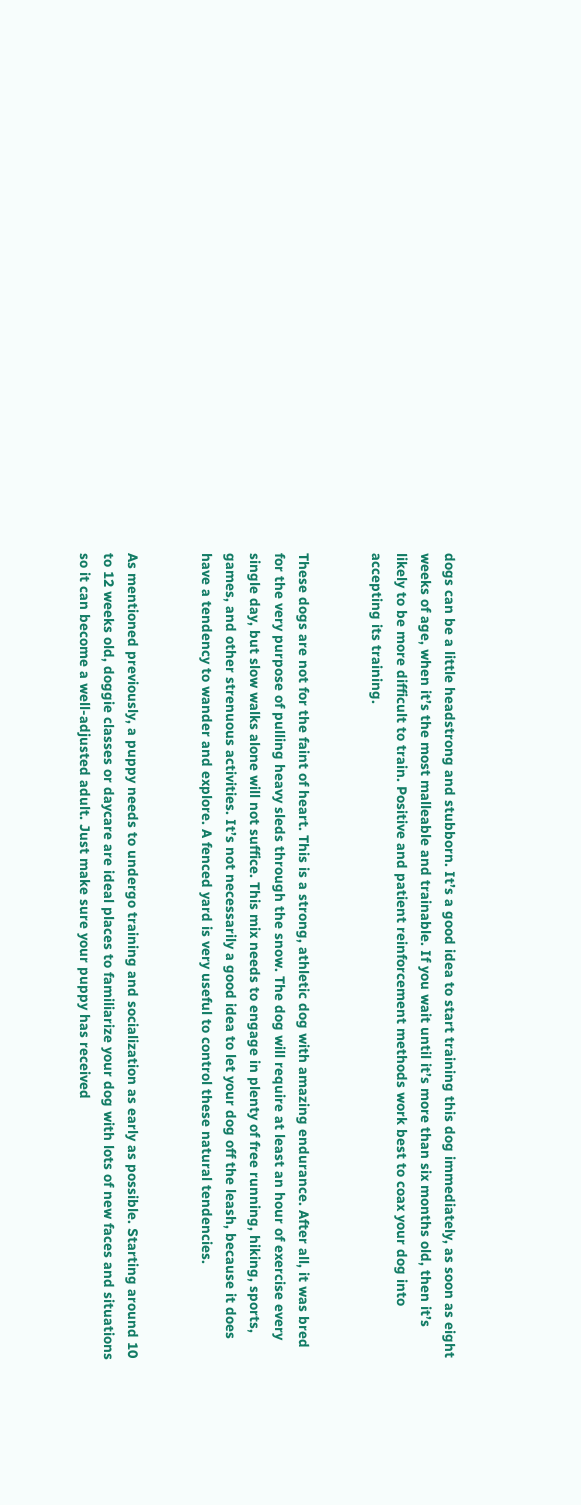dogs can be a little headstrong and stubborn. It’s a good idea to start training this dog immediately, as soon as eight weeks of age, when it’s the most malleable and trainable. If you wait until it’s more than six months old, then it’s likely to be more difficult to train. Positive and patient reinforcement methods work best to coax your dog into accepting its training.


These dogs are not for the faint of heart. This is a strong, athletic dog with amazing endurance. After all, it was bred for the very purpose of pulling heavy sleds through the snow. The dog will require at least an hour of exercise every single day, but slow walks alone will not suffice. This mix needs to engage in plenty of free running, hiking, sports, games, and other strenuous activities. It’s not necessarily a good idea to let your dog off the leash, because it does have a tendency to wander and explore. A fenced yard is very useful to control these natural tendencies.


As mentioned previously, a puppy needs to undergo training and socialization as early as possible. Starting around 10 to 12 weeks old, doggie classes or daycare are ideal places to familiarize your dog with lots of new faces and situations so it can become a well-adjusted adult. Just make sure your puppy has received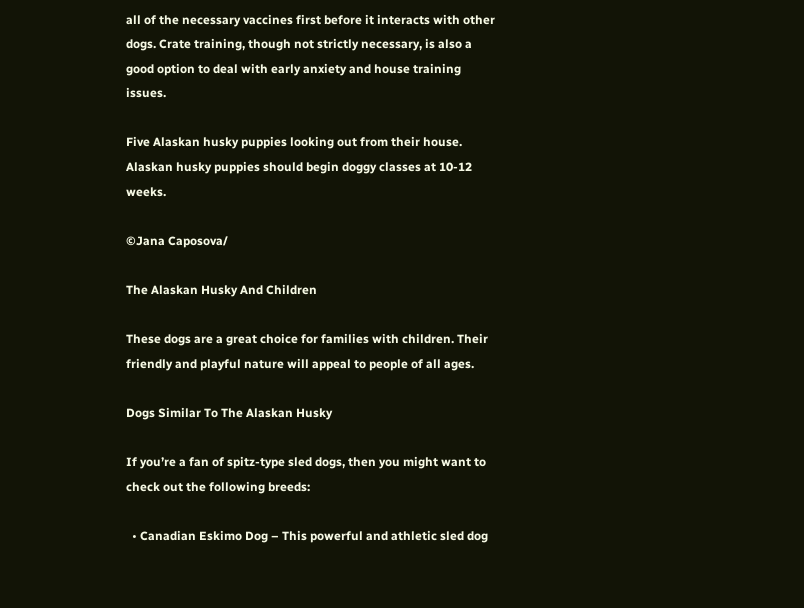all of the necessary vaccines first before it interacts with other dogs. Crate training, though not strictly necessary, is also a good option to deal with early anxiety and house training issues.

Five Alaskan husky puppies looking out from their house.
Alaskan husky puppies should begin doggy classes at 10-12 weeks.

©Jana Caposova/

The Alaskan Husky And Children

These dogs are a great choice for families with children. Their friendly and playful nature will appeal to people of all ages.

Dogs Similar To The Alaskan Husky

If you’re a fan of spitz-type sled dogs, then you might want to check out the following breeds:

  • Canadian Eskimo Dog – This powerful and athletic sled dog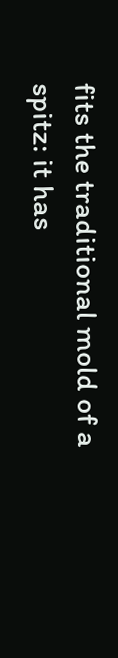fits the traditional mold of a spitz: it has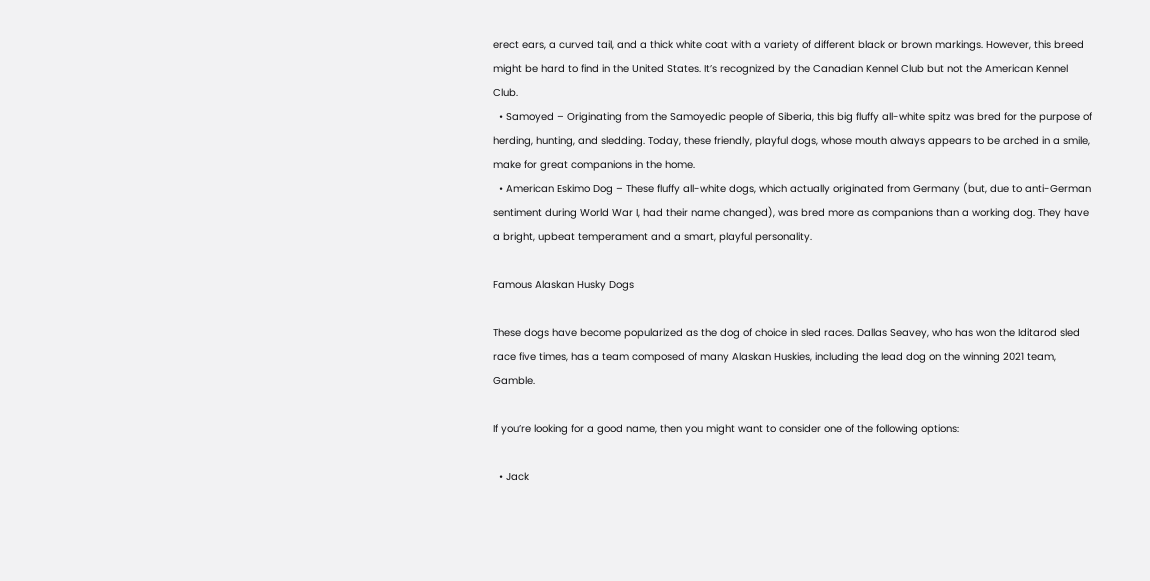erect ears, a curved tail, and a thick white coat with a variety of different black or brown markings. However, this breed might be hard to find in the United States. It’s recognized by the Canadian Kennel Club but not the American Kennel Club.
  • Samoyed – Originating from the Samoyedic people of Siberia, this big fluffy all-white spitz was bred for the purpose of herding, hunting, and sledding. Today, these friendly, playful dogs, whose mouth always appears to be arched in a smile, make for great companions in the home.
  • American Eskimo Dog – These fluffy all-white dogs, which actually originated from Germany (but, due to anti-German sentiment during World War I, had their name changed), was bred more as companions than a working dog. They have a bright, upbeat temperament and a smart, playful personality.

Famous Alaskan Husky Dogs

These dogs have become popularized as the dog of choice in sled races. Dallas Seavey, who has won the Iditarod sled race five times, has a team composed of many Alaskan Huskies, including the lead dog on the winning 2021 team, Gamble.

If you’re looking for a good name, then you might want to consider one of the following options:

  • Jack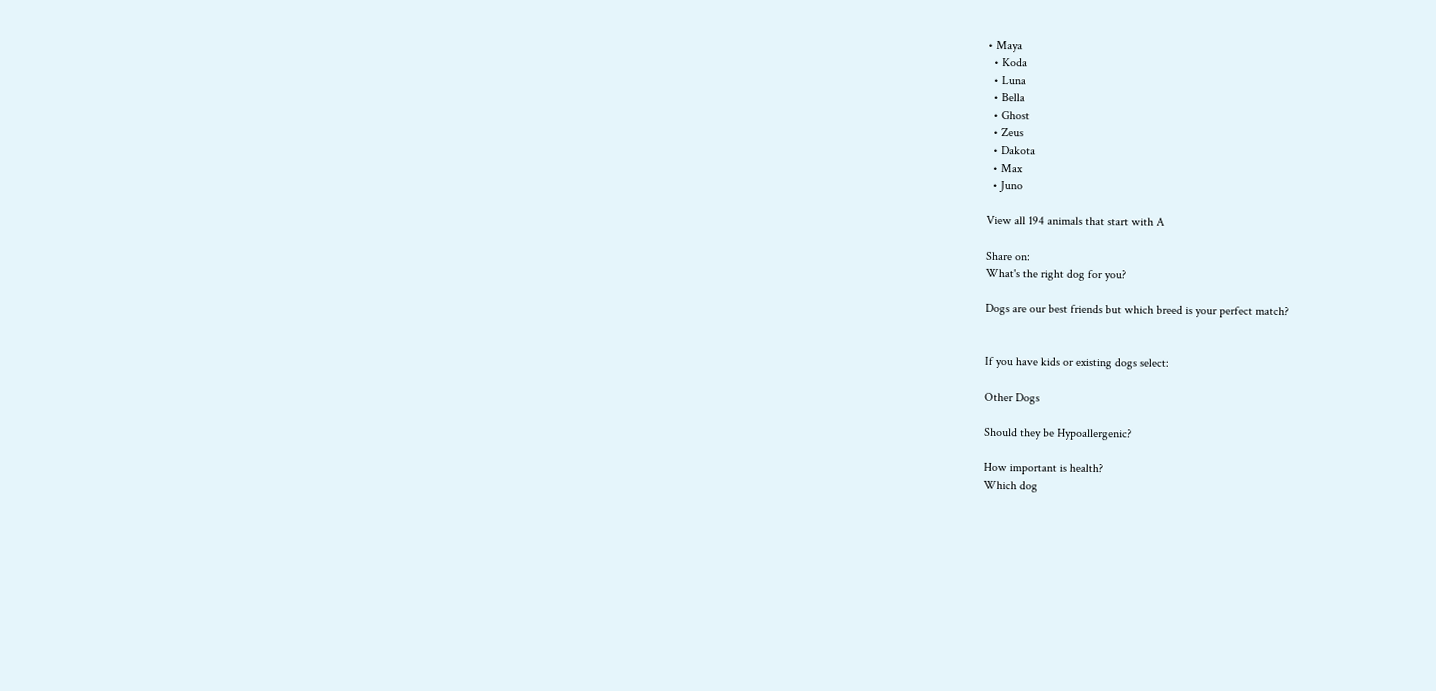• Maya
  • Koda
  • Luna
  • Bella
  • Ghost
  • Zeus
  • Dakota
  • Max
  • Juno

View all 194 animals that start with A

Share on:
What's the right dog for you?

Dogs are our best friends but which breed is your perfect match?


If you have kids or existing dogs select:

Other Dogs

Should they be Hypoallergenic?

How important is health?
Which dog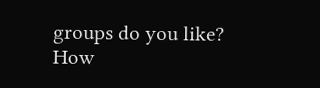groups do you like?
How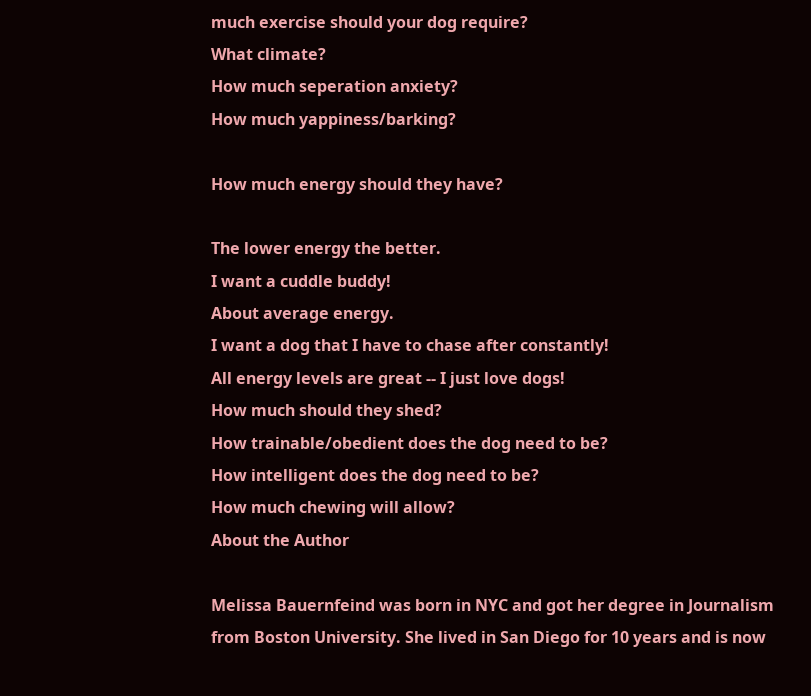much exercise should your dog require?
What climate?
How much seperation anxiety?
How much yappiness/barking?

How much energy should they have?

The lower energy the better.
I want a cuddle buddy!
About average energy.
I want a dog that I have to chase after constantly!
All energy levels are great -- I just love dogs!
How much should they shed?
How trainable/obedient does the dog need to be?
How intelligent does the dog need to be?
How much chewing will allow?
About the Author

Melissa Bauernfeind was born in NYC and got her degree in Journalism from Boston University. She lived in San Diego for 10 years and is now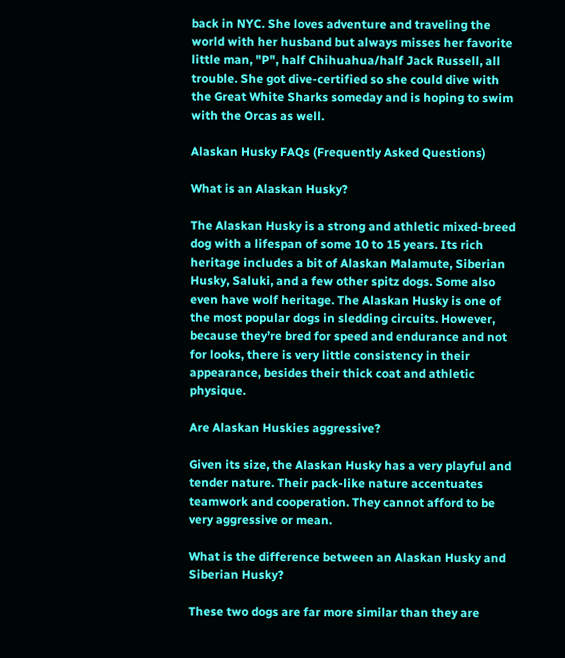back in NYC. She loves adventure and traveling the world with her husband but always misses her favorite little man, "P", half Chihuahua/half Jack Russell, all trouble. She got dive-certified so she could dive with the Great White Sharks someday and is hoping to swim with the Orcas as well.

Alaskan Husky FAQs (Frequently Asked Questions)

What is an Alaskan Husky?

The Alaskan Husky is a strong and athletic mixed-breed dog with a lifespan of some 10 to 15 years. Its rich heritage includes a bit of Alaskan Malamute, Siberian Husky, Saluki, and a few other spitz dogs. Some also even have wolf heritage. The Alaskan Husky is one of the most popular dogs in sledding circuits. However, because they’re bred for speed and endurance and not for looks, there is very little consistency in their appearance, besides their thick coat and athletic physique.

Are Alaskan Huskies aggressive?

Given its size, the Alaskan Husky has a very playful and tender nature. Their pack-like nature accentuates teamwork and cooperation. They cannot afford to be very aggressive or mean.

What is the difference between an Alaskan Husky and Siberian Husky?

These two dogs are far more similar than they are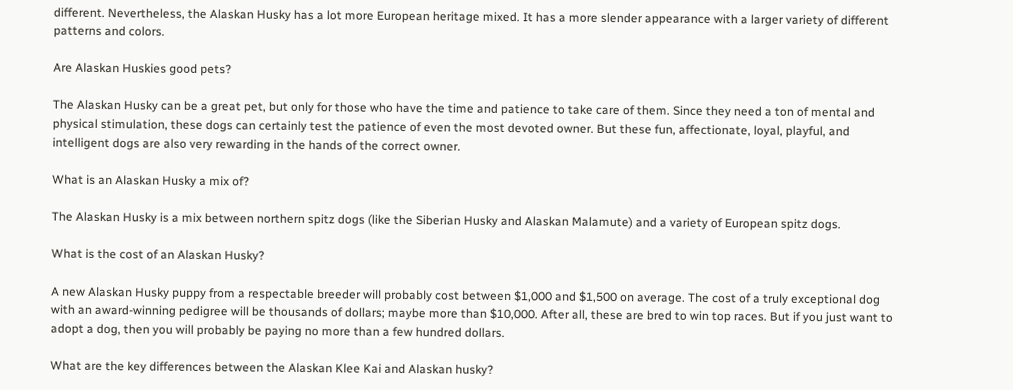different. Nevertheless, the Alaskan Husky has a lot more European heritage mixed. It has a more slender appearance with a larger variety of different patterns and colors.

Are Alaskan Huskies good pets?

The Alaskan Husky can be a great pet, but only for those who have the time and patience to take care of them. Since they need a ton of mental and physical stimulation, these dogs can certainly test the patience of even the most devoted owner. But these fun, affectionate, loyal, playful, and intelligent dogs are also very rewarding in the hands of the correct owner.

What is an Alaskan Husky a mix of?

The Alaskan Husky is a mix between northern spitz dogs (like the Siberian Husky and Alaskan Malamute) and a variety of European spitz dogs.

What is the cost of an Alaskan Husky?

A new Alaskan Husky puppy from a respectable breeder will probably cost between $1,000 and $1,500 on average. The cost of a truly exceptional dog with an award-winning pedigree will be thousands of dollars; maybe more than $10,000. After all, these are bred to win top races. But if you just want to adopt a dog, then you will probably be paying no more than a few hundred dollars.

What are the key differences between the Alaskan Klee Kai and Alaskan husky?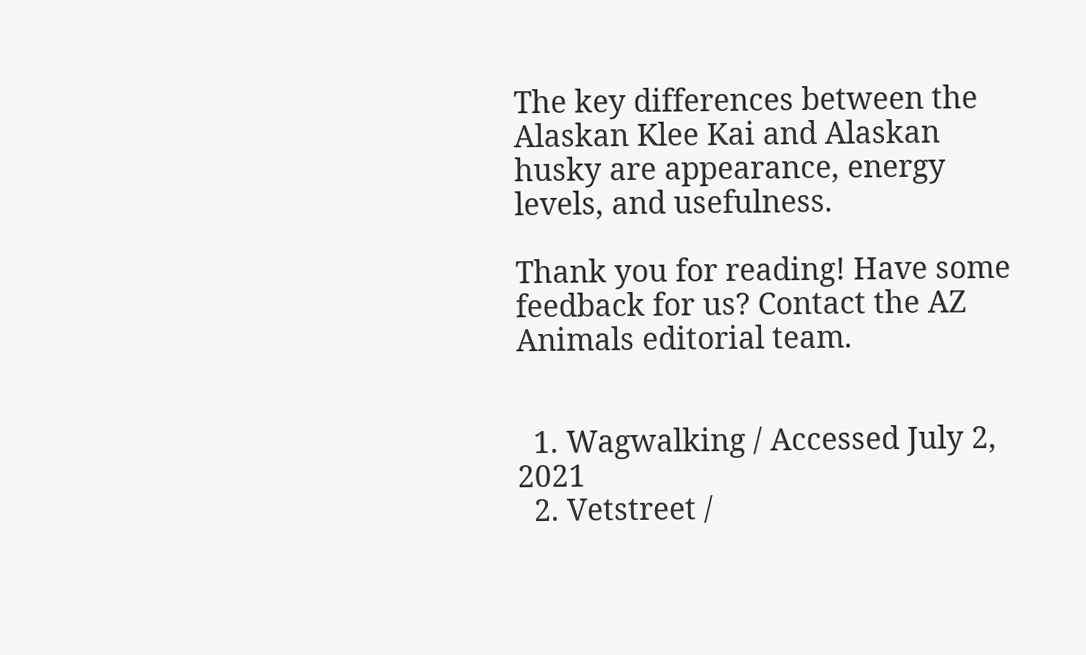The key differences between the Alaskan Klee Kai and Alaskan husky are appearance, energy levels, and usefulness.

Thank you for reading! Have some feedback for us? Contact the AZ Animals editorial team.


  1. Wagwalking / Accessed July 2, 2021
  2. Vetstreet /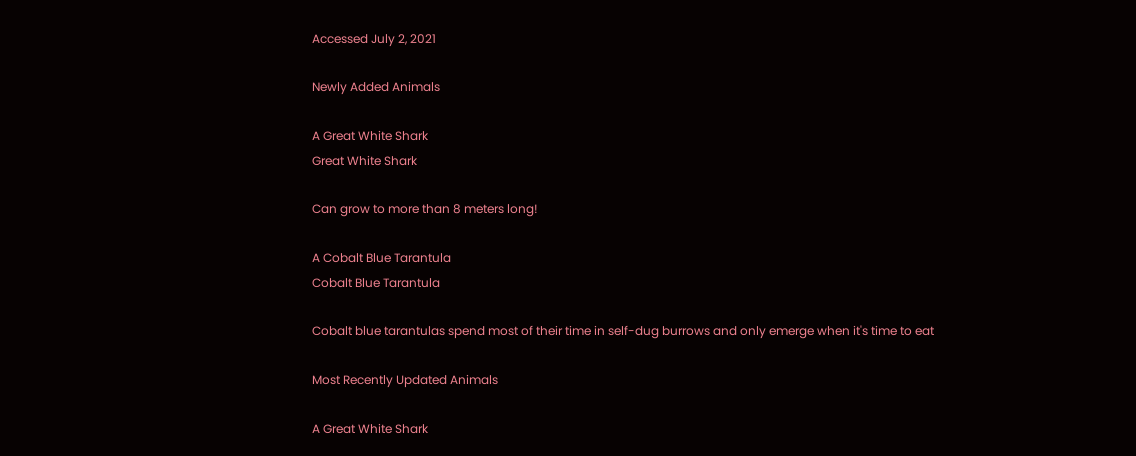Accessed July 2, 2021

Newly Added Animals

A Great White Shark
Great White Shark

Can grow to more than 8 meters long!

A Cobalt Blue Tarantula
Cobalt Blue Tarantula

Cobalt blue tarantulas spend most of their time in self-dug burrows and only emerge when it's time to eat

Most Recently Updated Animals

A Great White Shark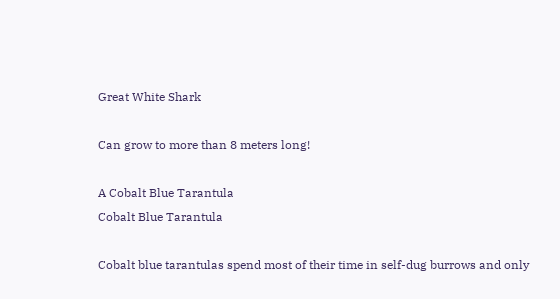Great White Shark

Can grow to more than 8 meters long!

A Cobalt Blue Tarantula
Cobalt Blue Tarantula

Cobalt blue tarantulas spend most of their time in self-dug burrows and only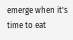emerge when it's time to eat